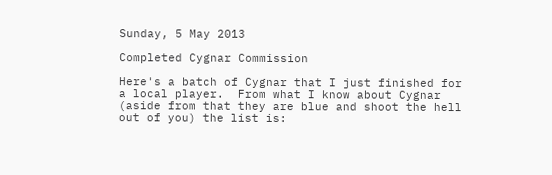Sunday, 5 May 2013

Completed Cygnar Commission

Here's a batch of Cygnar that I just finished for a local player.  From what I know about Cygnar (aside from that they are blue and shoot the hell out of you) the list is: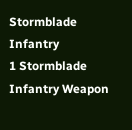Stormblade Infantry
1 Stormblade Infantry Weapon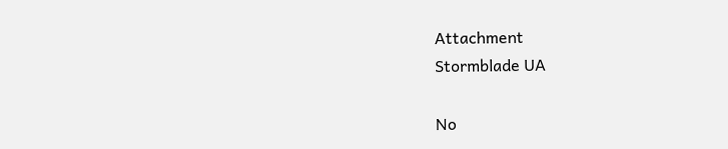Attachment
Stormblade UA

No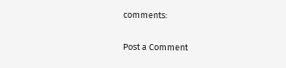comments:

Post a Comment